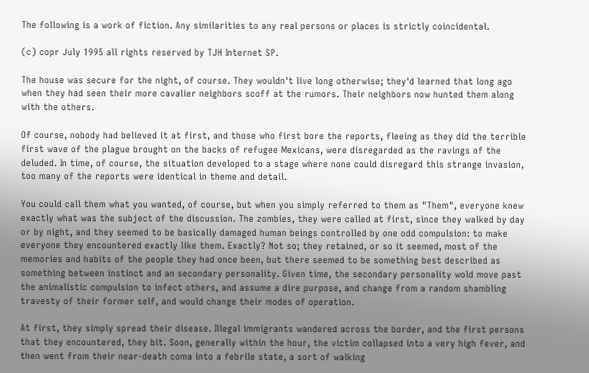The following is a work of fiction. Any similarities to any real persons or places is strictly coincidental.

(c) copr July 1995 all rights reserved by TJH Internet SP.

The house was secure for the night, of course. They wouldn't live long otherwise; they'd learned that long ago when they had seen their more cavalier neighbors scoff at the rumors. Their neighbors now hunted them along with the others.

Of course, nobody had believed it at first, and those who first bore the reports, fleeing as they did the terrible first wave of the plague brought on the backs of refugee Mexicans, were disregarded as the ravings of the deluded. In time, of course, the situation developed to a stage where none could disregard this strange invasion, too many of the reports were identical in theme and detail.

You could call them what you wanted, of course, but when you simply referred to them as "Them", everyone knew exactly what was the subject of the discussion. The zombies, they were called at first, since they walked by day or by night, and they seemed to be basically damaged human beings controlled by one odd compulsion: to make everyone they encountered exactly like them. Exactly? Not so; they retained, or so it seemed, most of the memories and habits of the people they had once been, but there seemed to be something best described as something between instinct and an secondary personality. Given time, the secondary personality wold move past the animalistic compulsion to infect others, and assume a dire purpose, and change from a random shambling travesty of their former self, and would change their modes of operation.

At first, they simply spread their disease. Illegal immigrants wandered across the border, and the first persons that they encountered, they bit. Soon, generally within the hour, the victim collapsed into a very high fever, and then went from their near-death coma into a febrile state, a sort of walking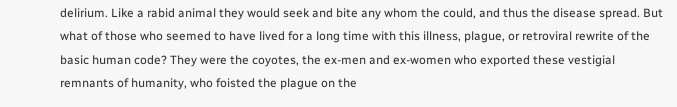delirium. Like a rabid animal they would seek and bite any whom the could, and thus the disease spread. But what of those who seemed to have lived for a long time with this illness, plague, or retroviral rewrite of the basic human code? They were the coyotes, the ex-men and ex-women who exported these vestigial remnants of humanity, who foisted the plague on the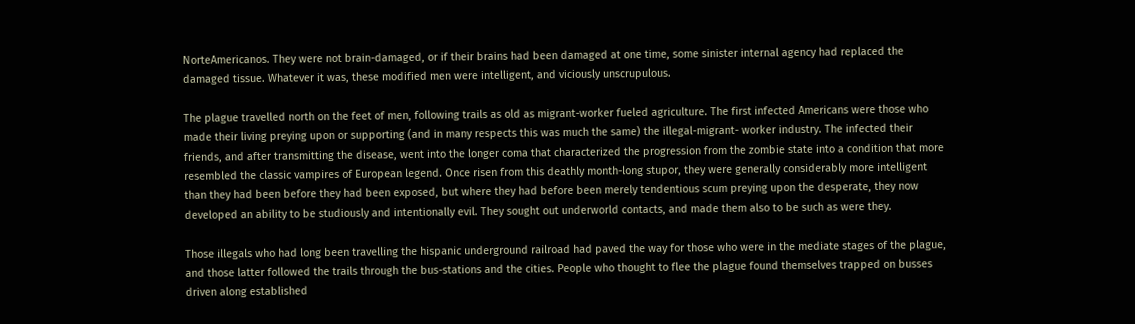NorteAmericanos. They were not brain-damaged, or if their brains had been damaged at one time, some sinister internal agency had replaced the damaged tissue. Whatever it was, these modified men were intelligent, and viciously unscrupulous.

The plague travelled north on the feet of men, following trails as old as migrant-worker fueled agriculture. The first infected Americans were those who made their living preying upon or supporting (and in many respects this was much the same) the illegal-migrant- worker industry. The infected their friends, and after transmitting the disease, went into the longer coma that characterized the progression from the zombie state into a condition that more resembled the classic vampires of European legend. Once risen from this deathly month-long stupor, they were generally considerably more intelligent than they had been before they had been exposed, but where they had before been merely tendentious scum preying upon the desperate, they now developed an ability to be studiously and intentionally evil. They sought out underworld contacts, and made them also to be such as were they.

Those illegals who had long been travelling the hispanic underground railroad had paved the way for those who were in the mediate stages of the plague, and those latter followed the trails through the bus-stations and the cities. People who thought to flee the plague found themselves trapped on busses driven along established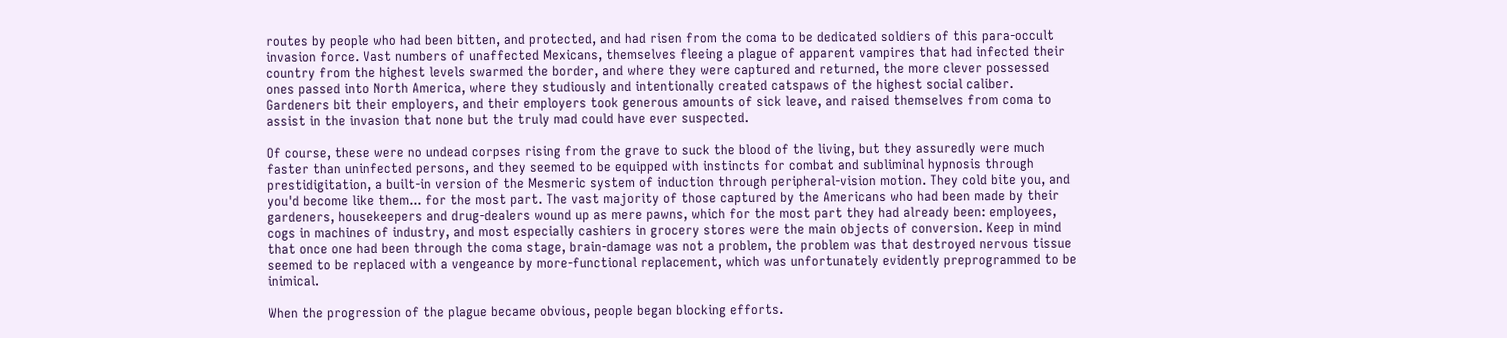routes by people who had been bitten, and protected, and had risen from the coma to be dedicated soldiers of this para-occult invasion force. Vast numbers of unaffected Mexicans, themselves fleeing a plague of apparent vampires that had infected their country from the highest levels swarmed the border, and where they were captured and returned, the more clever possessed ones passed into North America, where they studiously and intentionally created catspaws of the highest social caliber. Gardeners bit their employers, and their employers took generous amounts of sick leave, and raised themselves from coma to assist in the invasion that none but the truly mad could have ever suspected.

Of course, these were no undead corpses rising from the grave to suck the blood of the living, but they assuredly were much faster than uninfected persons, and they seemed to be equipped with instincts for combat and subliminal hypnosis through prestidigitation, a built-in version of the Mesmeric system of induction through peripheral-vision motion. They cold bite you, and you'd become like them... for the most part. The vast majority of those captured by the Americans who had been made by their gardeners, housekeepers and drug-dealers wound up as mere pawns, which for the most part they had already been: employees, cogs in machines of industry, and most especially cashiers in grocery stores were the main objects of conversion. Keep in mind that once one had been through the coma stage, brain-damage was not a problem, the problem was that destroyed nervous tissue seemed to be replaced with a vengeance by more-functional replacement, which was unfortunately evidently preprogrammed to be inimical.

When the progression of the plague became obvious, people began blocking efforts.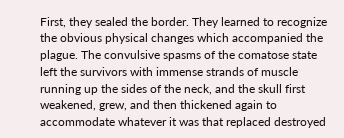First, they sealed the border. They learned to recognize the obvious physical changes which accompanied the plague. The convulsive spasms of the comatose state left the survivors with immense strands of muscle running up the sides of the neck, and the skull first weakened, grew, and then thickened again to accommodate whatever it was that replaced destroyed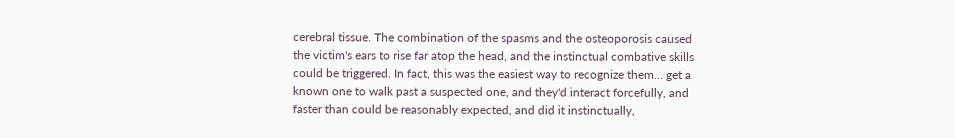cerebral tissue. The combination of the spasms and the osteoporosis caused the victim's ears to rise far atop the head, and the instinctual combative skills could be triggered. In fact, this was the easiest way to recognize them... get a known one to walk past a suspected one, and they'd interact forcefully, and faster than could be reasonably expected, and did it instinctually,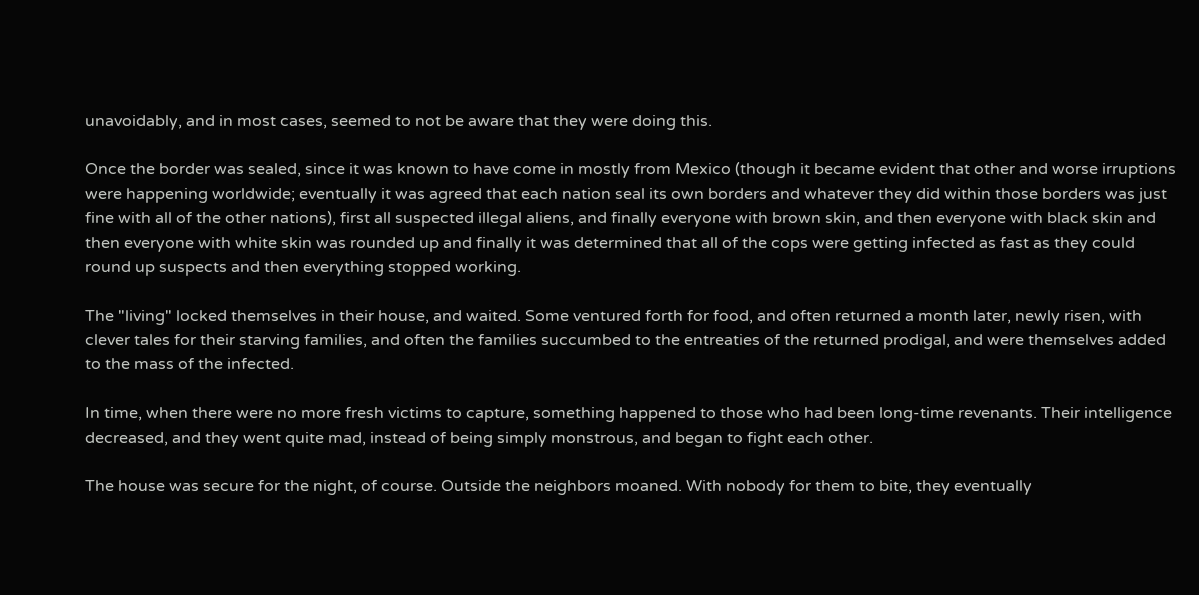unavoidably, and in most cases, seemed to not be aware that they were doing this.

Once the border was sealed, since it was known to have come in mostly from Mexico (though it became evident that other and worse irruptions were happening worldwide; eventually it was agreed that each nation seal its own borders and whatever they did within those borders was just fine with all of the other nations), first all suspected illegal aliens, and finally everyone with brown skin, and then everyone with black skin and then everyone with white skin was rounded up and finally it was determined that all of the cops were getting infected as fast as they could round up suspects and then everything stopped working.

The "living" locked themselves in their house, and waited. Some ventured forth for food, and often returned a month later, newly risen, with clever tales for their starving families, and often the families succumbed to the entreaties of the returned prodigal, and were themselves added to the mass of the infected.

In time, when there were no more fresh victims to capture, something happened to those who had been long-time revenants. Their intelligence decreased, and they went quite mad, instead of being simply monstrous, and began to fight each other.

The house was secure for the night, of course. Outside the neighbors moaned. With nobody for them to bite, they eventually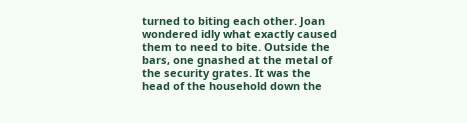turned to biting each other. Joan wondered idly what exactly caused them to need to bite. Outside the bars, one gnashed at the metal of the security grates. It was the head of the household down the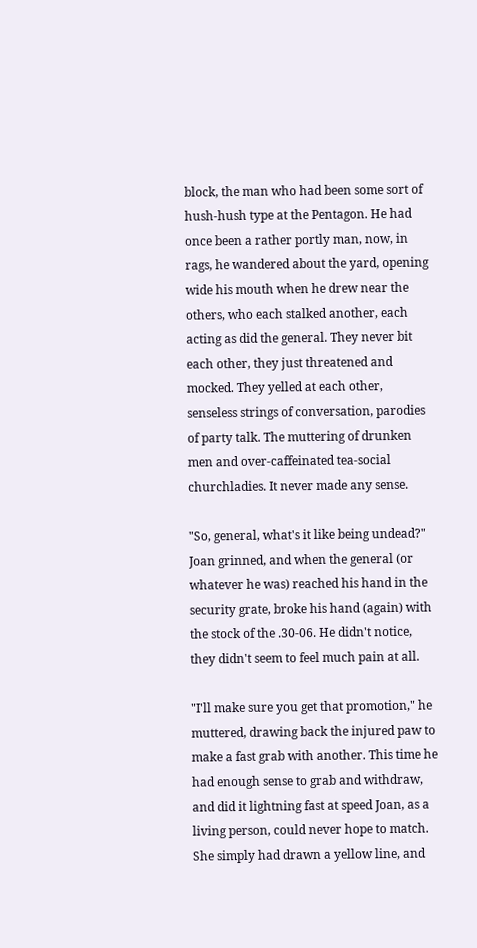block, the man who had been some sort of hush-hush type at the Pentagon. He had once been a rather portly man, now, in rags, he wandered about the yard, opening wide his mouth when he drew near the others, who each stalked another, each acting as did the general. They never bit each other, they just threatened and mocked. They yelled at each other, senseless strings of conversation, parodies of party talk. The muttering of drunken men and over-caffeinated tea-social churchladies. It never made any sense.

"So, general, what's it like being undead?" Joan grinned, and when the general (or whatever he was) reached his hand in the security grate, broke his hand (again) with the stock of the .30-06. He didn't notice, they didn't seem to feel much pain at all.

"I'll make sure you get that promotion," he muttered, drawing back the injured paw to make a fast grab with another. This time he had enough sense to grab and withdraw, and did it lightning fast at speed Joan, as a living person, could never hope to match. She simply had drawn a yellow line, and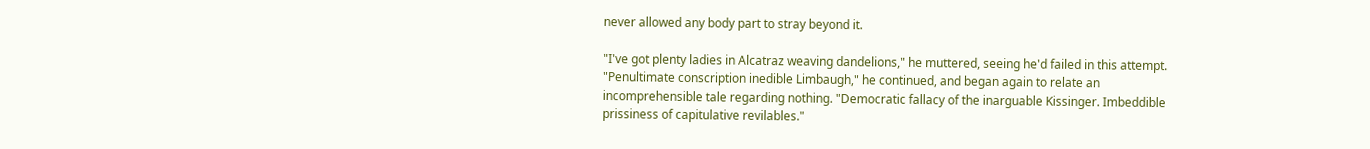never allowed any body part to stray beyond it.

"I've got plenty ladies in Alcatraz weaving dandelions," he muttered, seeing he'd failed in this attempt. "Penultimate conscription inedible Limbaugh," he continued, and began again to relate an incomprehensible tale regarding nothing. "Democratic fallacy of the inarguable Kissinger. Imbeddible prissiness of capitulative revilables."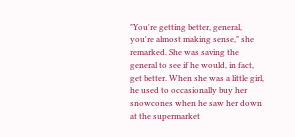"You're getting better, general, you're almost making sense," she remarked. She was saving the general to see if he would, in fact, get better. When she was a little girl, he used to occasionally buy her snowcones when he saw her down at the supermarket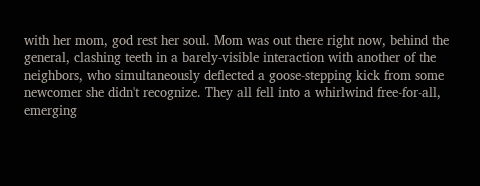with her mom, god rest her soul. Mom was out there right now, behind the general, clashing teeth in a barely-visible interaction with another of the neighbors, who simultaneously deflected a goose-stepping kick from some newcomer she didn't recognize. They all fell into a whirlwind free-for-all, emerging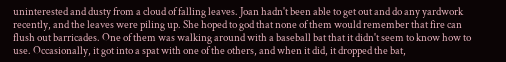uninterested and dusty from a cloud of falling leaves. Joan hadn't been able to get out and do any yardwork recently, and the leaves were piling up. She hoped to god that none of them would remember that fire can flush out barricades. One of them was walking around with a baseball bat that it didn't seem to know how to use. Occasionally, it got into a spat with one of the others, and when it did, it dropped the bat,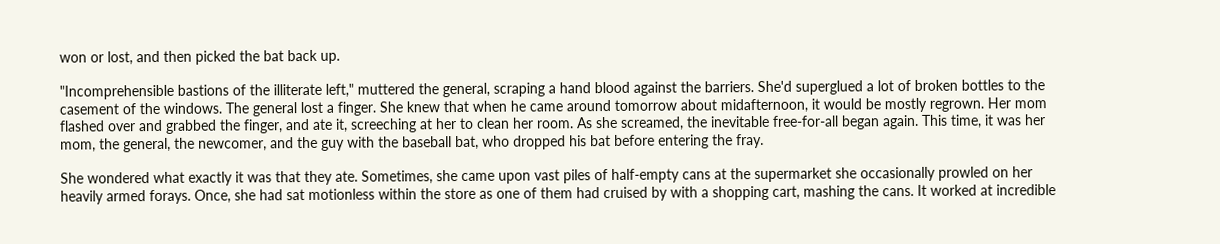won or lost, and then picked the bat back up.

"Incomprehensible bastions of the illiterate left," muttered the general, scraping a hand blood against the barriers. She'd superglued a lot of broken bottles to the casement of the windows. The general lost a finger. She knew that when he came around tomorrow about midafternoon, it would be mostly regrown. Her mom flashed over and grabbed the finger, and ate it, screeching at her to clean her room. As she screamed, the inevitable free-for-all began again. This time, it was her mom, the general, the newcomer, and the guy with the baseball bat, who dropped his bat before entering the fray.

She wondered what exactly it was that they ate. Sometimes, she came upon vast piles of half-empty cans at the supermarket she occasionally prowled on her heavily armed forays. Once, she had sat motionless within the store as one of them had cruised by with a shopping cart, mashing the cans. It worked at incredible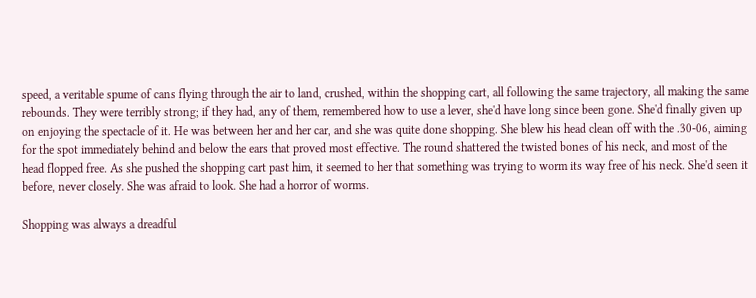speed, a veritable spume of cans flying through the air to land, crushed, within the shopping cart, all following the same trajectory, all making the same rebounds. They were terribly strong; if they had, any of them, remembered how to use a lever, she'd have long since been gone. She'd finally given up on enjoying the spectacle of it. He was between her and her car, and she was quite done shopping. She blew his head clean off with the .30-06, aiming for the spot immediately behind and below the ears that proved most effective. The round shattered the twisted bones of his neck, and most of the head flopped free. As she pushed the shopping cart past him, it seemed to her that something was trying to worm its way free of his neck. She'd seen it before, never closely. She was afraid to look. She had a horror of worms.

Shopping was always a dreadful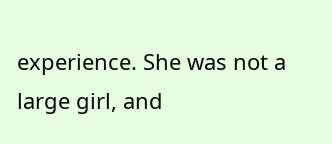experience. She was not a large girl, and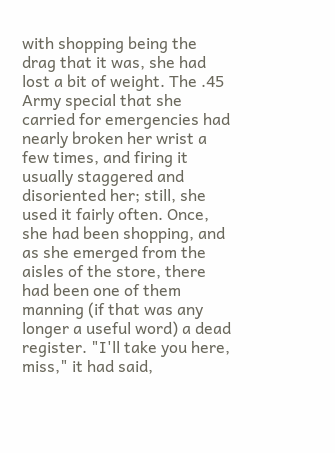with shopping being the drag that it was, she had lost a bit of weight. The .45 Army special that she carried for emergencies had nearly broken her wrist a few times, and firing it usually staggered and disoriented her; still, she used it fairly often. Once, she had been shopping, and as she emerged from the aisles of the store, there had been one of them manning (if that was any longer a useful word) a dead register. "I'll take you here, miss," it had said,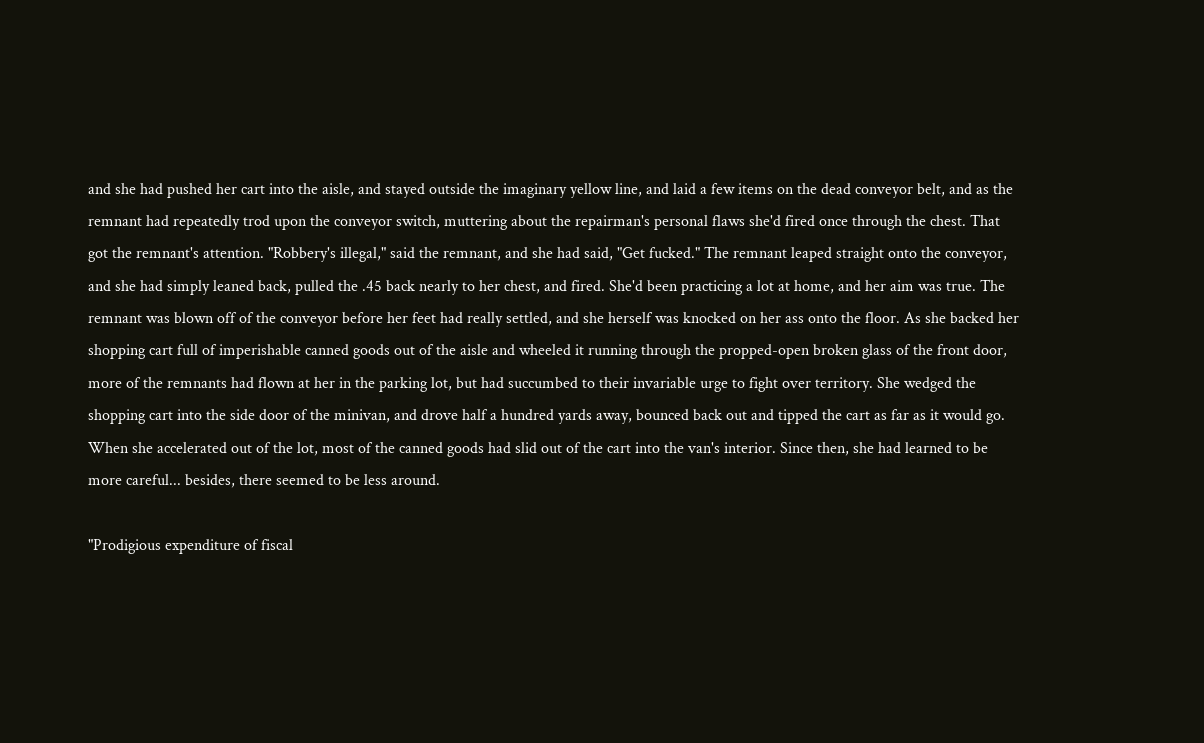and she had pushed her cart into the aisle, and stayed outside the imaginary yellow line, and laid a few items on the dead conveyor belt, and as the remnant had repeatedly trod upon the conveyor switch, muttering about the repairman's personal flaws she'd fired once through the chest. That got the remnant's attention. "Robbery's illegal," said the remnant, and she had said, "Get fucked." The remnant leaped straight onto the conveyor, and she had simply leaned back, pulled the .45 back nearly to her chest, and fired. She'd been practicing a lot at home, and her aim was true. The remnant was blown off of the conveyor before her feet had really settled, and she herself was knocked on her ass onto the floor. As she backed her shopping cart full of imperishable canned goods out of the aisle and wheeled it running through the propped-open broken glass of the front door, more of the remnants had flown at her in the parking lot, but had succumbed to their invariable urge to fight over territory. She wedged the shopping cart into the side door of the minivan, and drove half a hundred yards away, bounced back out and tipped the cart as far as it would go. When she accelerated out of the lot, most of the canned goods had slid out of the cart into the van's interior. Since then, she had learned to be more careful... besides, there seemed to be less around.

"Prodigious expenditure of fiscal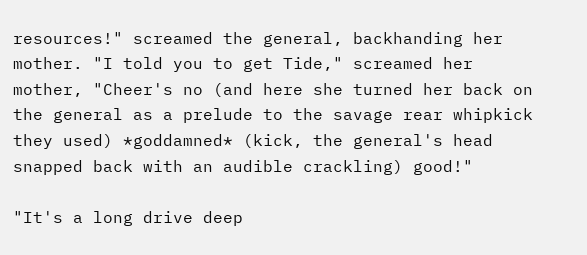resources!" screamed the general, backhanding her mother. "I told you to get Tide," screamed her mother, "Cheer's no (and here she turned her back on the general as a prelude to the savage rear whipkick they used) *goddamned* (kick, the general's head snapped back with an audible crackling) good!"

"It's a long drive deep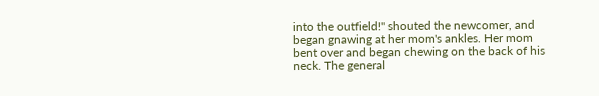into the outfield!" shouted the newcomer, and began gnawing at her mom's ankles. Her mom bent over and began chewing on the back of his neck. The general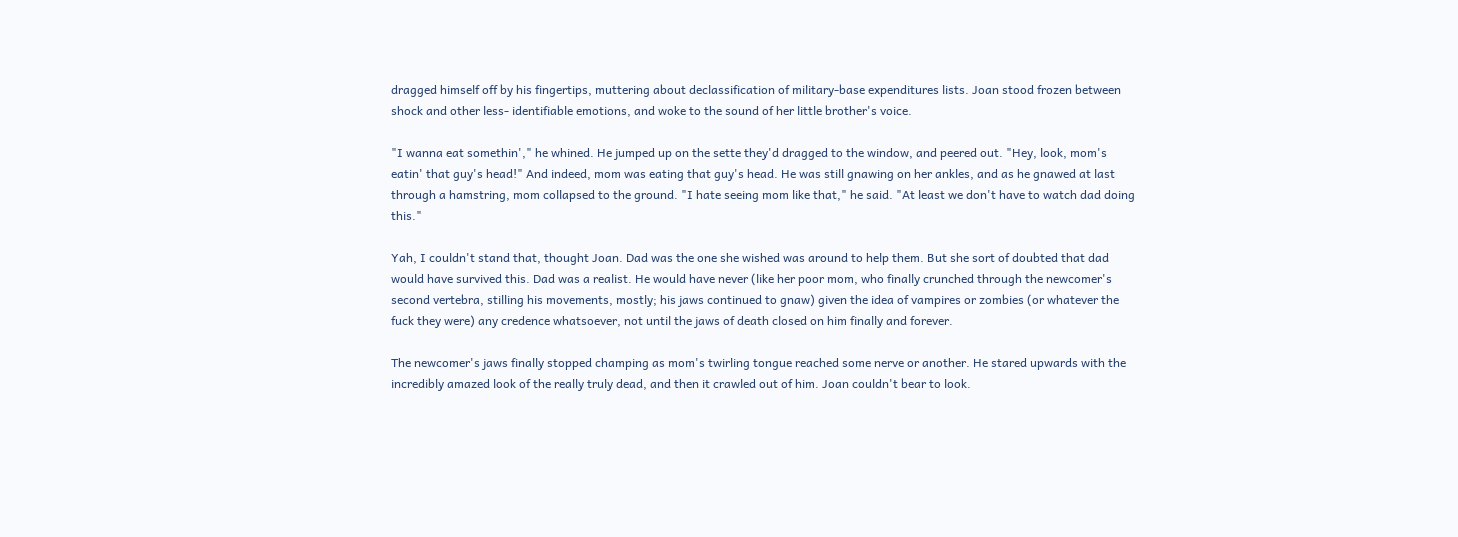dragged himself off by his fingertips, muttering about declassification of military-base expenditures lists. Joan stood frozen between shock and other less- identifiable emotions, and woke to the sound of her little brother's voice.

"I wanna eat somethin'," he whined. He jumped up on the sette they'd dragged to the window, and peered out. "Hey, look, mom's eatin' that guy's head!" And indeed, mom was eating that guy's head. He was still gnawing on her ankles, and as he gnawed at last through a hamstring, mom collapsed to the ground. "I hate seeing mom like that," he said. "At least we don't have to watch dad doing this."

Yah, I couldn't stand that, thought Joan. Dad was the one she wished was around to help them. But she sort of doubted that dad would have survived this. Dad was a realist. He would have never (like her poor mom, who finally crunched through the newcomer's second vertebra, stilling his movements, mostly; his jaws continued to gnaw) given the idea of vampires or zombies (or whatever the fuck they were) any credence whatsoever, not until the jaws of death closed on him finally and forever.

The newcomer's jaws finally stopped champing as mom's twirling tongue reached some nerve or another. He stared upwards with the incredibly amazed look of the really truly dead, and then it crawled out of him. Joan couldn't bear to look.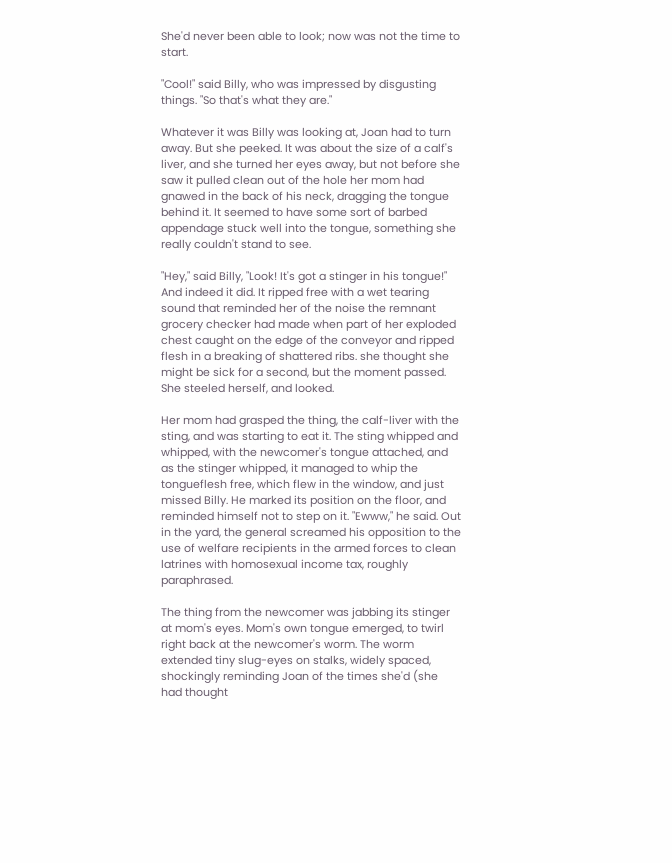She'd never been able to look; now was not the time to start.

"Cool!" said Billy, who was impressed by disgusting things. "So that's what they are."

Whatever it was Billy was looking at, Joan had to turn away. But she peeked. It was about the size of a calf's liver, and she turned her eyes away, but not before she saw it pulled clean out of the hole her mom had gnawed in the back of his neck, dragging the tongue behind it. It seemed to have some sort of barbed appendage stuck well into the tongue, something she really couldn't stand to see.

"Hey," said Billy, "Look! It's got a stinger in his tongue!" And indeed it did. It ripped free with a wet tearing sound that reminded her of the noise the remnant grocery checker had made when part of her exploded chest caught on the edge of the conveyor and ripped flesh in a breaking of shattered ribs. she thought she might be sick for a second, but the moment passed. She steeled herself, and looked.

Her mom had grasped the thing, the calf-liver with the sting, and was starting to eat it. The sting whipped and whipped, with the newcomer's tongue attached, and as the stinger whipped, it managed to whip the tongueflesh free, which flew in the window, and just missed Billy. He marked its position on the floor, and reminded himself not to step on it. "Ewww," he said. Out in the yard, the general screamed his opposition to the use of welfare recipients in the armed forces to clean latrines with homosexual income tax, roughly paraphrased.

The thing from the newcomer was jabbing its stinger at mom's eyes. Mom's own tongue emerged, to twirl right back at the newcomer's worm. The worm extended tiny slug-eyes on stalks, widely spaced, shockingly reminding Joan of the times she'd (she had thought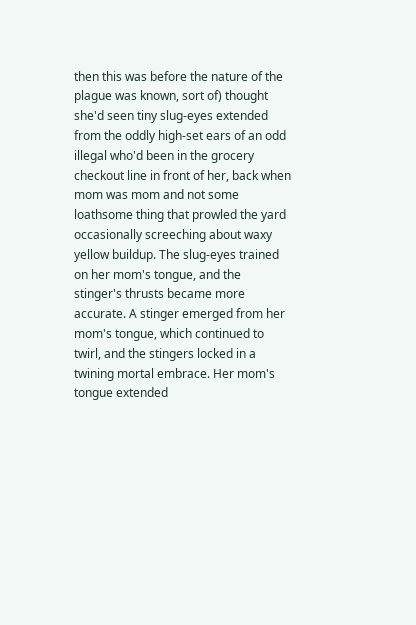then this was before the nature of the plague was known, sort of) thought she'd seen tiny slug-eyes extended from the oddly high-set ears of an odd illegal who'd been in the grocery checkout line in front of her, back when mom was mom and not some loathsome thing that prowled the yard occasionally screeching about waxy yellow buildup. The slug-eyes trained on her mom's tongue, and the stinger's thrusts became more accurate. A stinger emerged from her mom's tongue, which continued to twirl, and the stingers locked in a twining mortal embrace. Her mom's tongue extended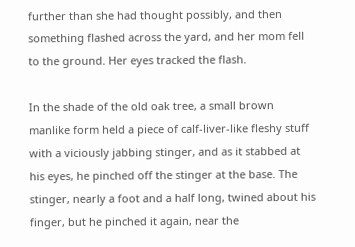further than she had thought possibly, and then something flashed across the yard, and her mom fell to the ground. Her eyes tracked the flash.

In the shade of the old oak tree, a small brown manlike form held a piece of calf-liver-like fleshy stuff with a viciously jabbing stinger, and as it stabbed at his eyes, he pinched off the stinger at the base. The stinger, nearly a foot and a half long, twined about his finger, but he pinched it again, near the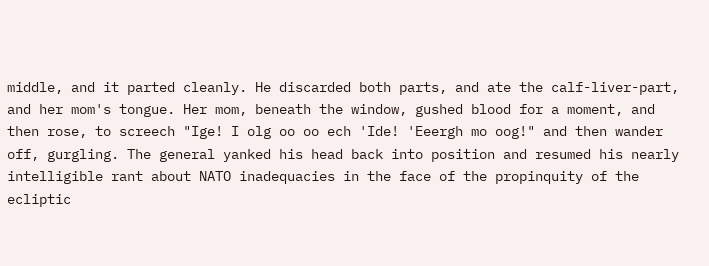middle, and it parted cleanly. He discarded both parts, and ate the calf-liver-part, and her mom's tongue. Her mom, beneath the window, gushed blood for a moment, and then rose, to screech "Ige! I olg oo oo ech 'Ide! 'Eeergh mo oog!" and then wander off, gurgling. The general yanked his head back into position and resumed his nearly intelligible rant about NATO inadequacies in the face of the propinquity of the ecliptic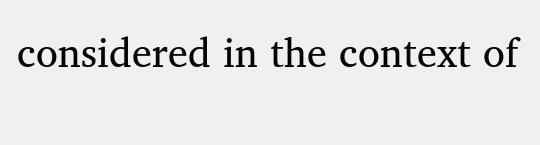considered in the context of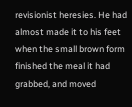revisionist heresies. He had almost made it to his feet when the small brown form finished the meal it had grabbed, and moved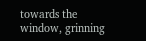towards the window, grinning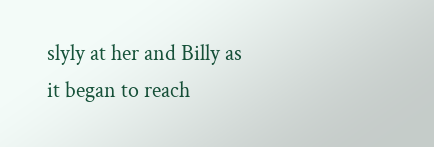slyly at her and Billy as it began to reach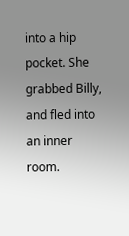into a hip pocket. She grabbed Billy, and fled into an inner room.